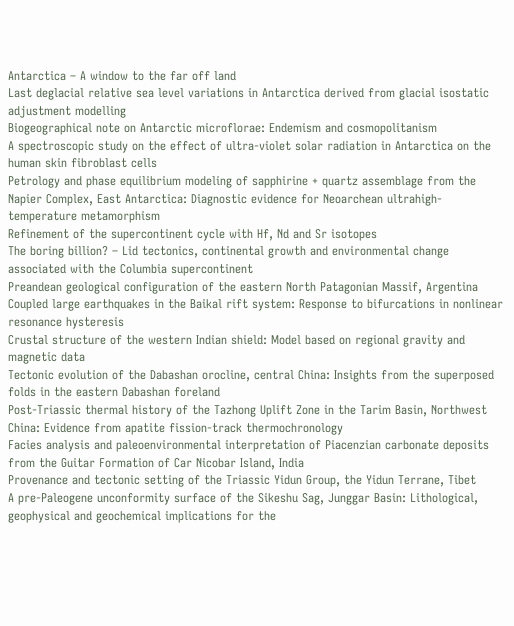Antarctica – A window to the far off land
Last deglacial relative sea level variations in Antarctica derived from glacial isostatic adjustment modelling
Biogeographical note on Antarctic microflorae: Endemism and cosmopolitanism
A spectroscopic study on the effect of ultra-violet solar radiation in Antarctica on the human skin fibroblast cells
Petrology and phase equilibrium modeling of sapphirine + quartz assemblage from the Napier Complex, East Antarctica: Diagnostic evidence for Neoarchean ultrahigh-temperature metamorphism
Refinement of the supercontinent cycle with Hf, Nd and Sr isotopes
The boring billion? – Lid tectonics, continental growth and environmental change associated with the Columbia supercontinent
Preandean geological configuration of the eastern North Patagonian Massif, Argentina
Coupled large earthquakes in the Baikal rift system: Response to bifurcations in nonlinear resonance hysteresis
Crustal structure of the western Indian shield: Model based on regional gravity and magnetic data
Tectonic evolution of the Dabashan orocline, central China: Insights from the superposed folds in the eastern Dabashan foreland
Post-Triassic thermal history of the Tazhong Uplift Zone in the Tarim Basin, Northwest China: Evidence from apatite fission-track thermochronology
Facies analysis and paleoenvironmental interpretation of Piacenzian carbonate deposits from the Guitar Formation of Car Nicobar Island, India
Provenance and tectonic setting of the Triassic Yidun Group, the Yidun Terrane, Tibet
A pre-Paleogene unconformity surface of the Sikeshu Sag, Junggar Basin: Lithological, geophysical and geochemical implications for the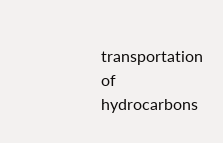transportation of hydrocarbons